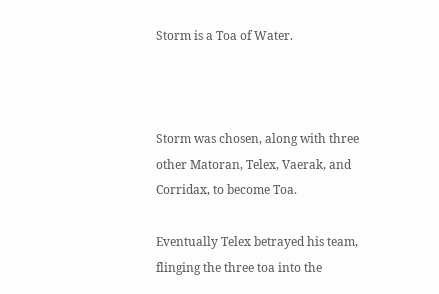Storm is a Toa of Water.



Storm was chosen, along with three other Matoran, Telex, Vaerak, and Corridax, to become Toa.

Eventually Telex betrayed his team, flinging the three toa into the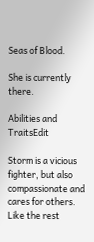Seas of Blood.

She is currently there.

Abilities and TraitsEdit

Storm is a vicious fighter, but also compassionate and cares for others. Like the rest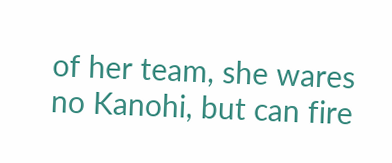of her team, she wares no Kanohi, but can fire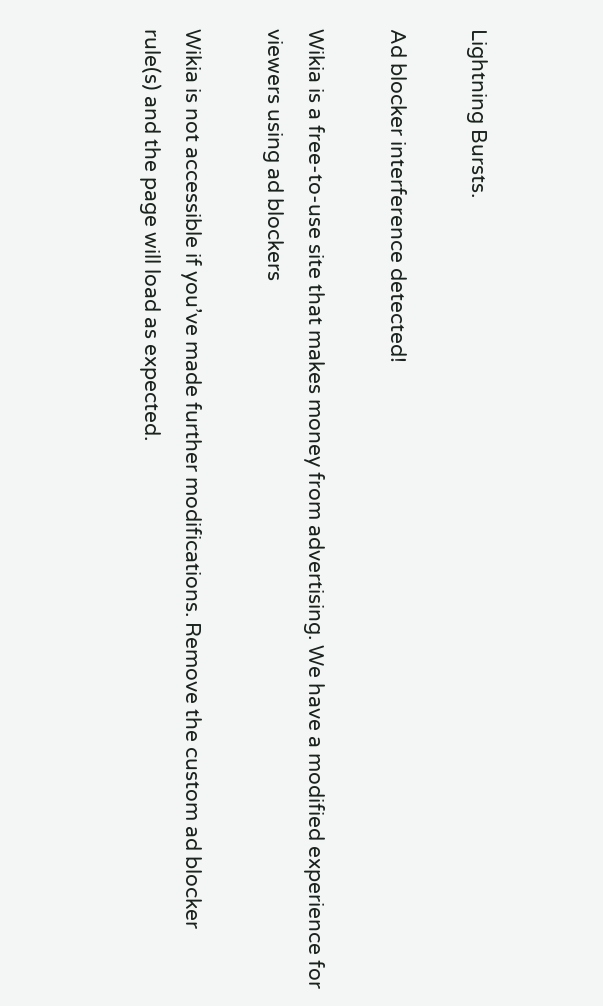Lightning Bursts.

Ad blocker interference detected!

Wikia is a free-to-use site that makes money from advertising. We have a modified experience for viewers using ad blockers

Wikia is not accessible if you’ve made further modifications. Remove the custom ad blocker rule(s) and the page will load as expected.